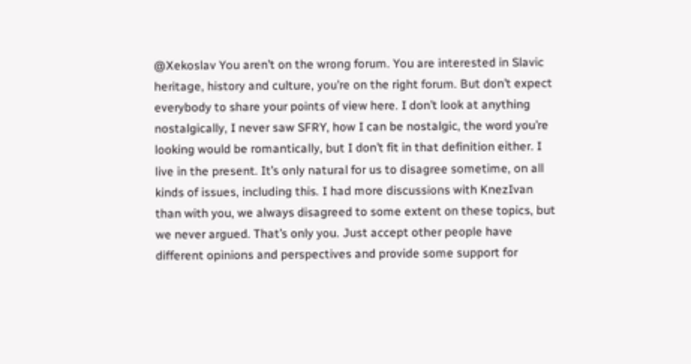@Xekoslav You aren’t on the wrong forum. You are interested in Slavic heritage, history and culture, you’re on the right forum. But don’t expect everybody to share your points of view here. I don’t look at anything nostalgically, I never saw SFRY, how I can be nostalgic, the word you’re looking would be romantically, but I don’t fit in that definition either. I live in the present. It’s only natural for us to disagree sometime, on all kinds of issues, including this. I had more discussions with KnezIvan than with you, we always disagreed to some extent on these topics, but we never argued. That’s only you. Just accept other people have different opinions and perspectives and provide some support for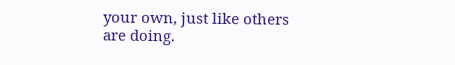your own, just like others are doing.